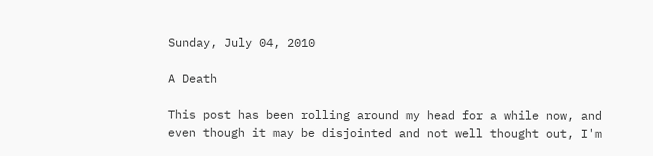Sunday, July 04, 2010

A Death

This post has been rolling around my head for a while now, and even though it may be disjointed and not well thought out, I'm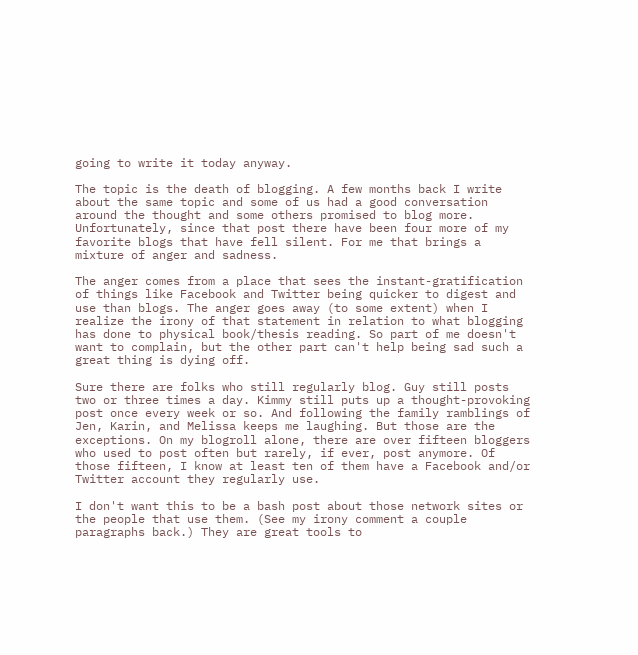going to write it today anyway.

The topic is the death of blogging. A few months back I write about the same topic and some of us had a good conversation around the thought and some others promised to blog more. Unfortunately, since that post there have been four more of my favorite blogs that have fell silent. For me that brings a mixture of anger and sadness.

The anger comes from a place that sees the instant-gratification of things like Facebook and Twitter being quicker to digest and use than blogs. The anger goes away (to some extent) when I realize the irony of that statement in relation to what blogging has done to physical book/thesis reading. So part of me doesn't want to complain, but the other part can't help being sad such a great thing is dying off.

Sure there are folks who still regularly blog. Guy still posts two or three times a day. Kimmy still puts up a thought-provoking post once every week or so. And following the family ramblings of Jen, Karin, and Melissa keeps me laughing. But those are the exceptions. On my blogroll alone, there are over fifteen bloggers who used to post often but rarely, if ever, post anymore. Of those fifteen, I know at least ten of them have a Facebook and/or Twitter account they regularly use.

I don't want this to be a bash post about those network sites or the people that use them. (See my irony comment a couple paragraphs back.) They are great tools to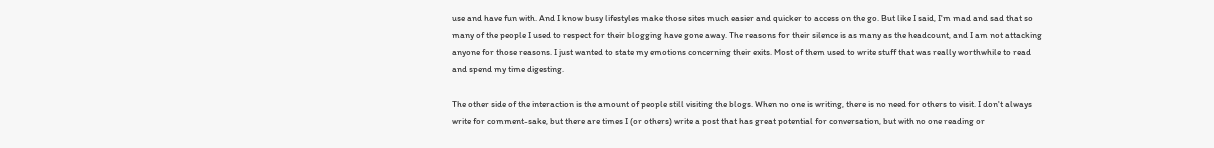use and have fun with. And I know busy lifestyles make those sites much easier and quicker to access on the go. But like I said, I'm mad and sad that so many of the people I used to respect for their blogging have gone away. The reasons for their silence is as many as the headcount, and I am not attacking anyone for those reasons. I just wanted to state my emotions concerning their exits. Most of them used to write stuff that was really worthwhile to read and spend my time digesting.

The other side of the interaction is the amount of people still visiting the blogs. When no one is writing, there is no need for others to visit. I don't always write for comment-sake, but there are times I (or others) write a post that has great potential for conversation, but with no one reading or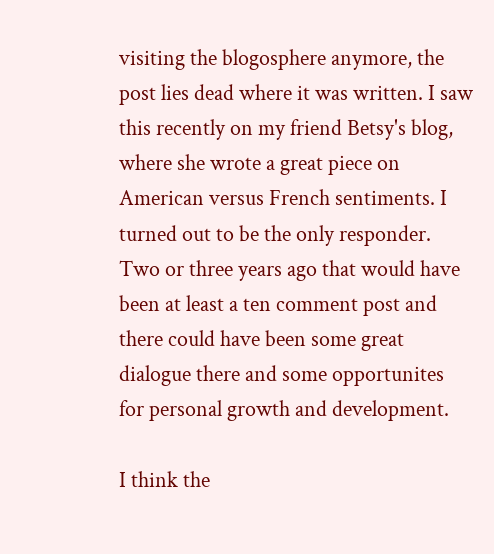visiting the blogosphere anymore, the post lies dead where it was written. I saw this recently on my friend Betsy's blog, where she wrote a great piece on American versus French sentiments. I turned out to be the only responder. Two or three years ago that would have been at least a ten comment post and there could have been some great dialogue there and some opportunites for personal growth and development.

I think the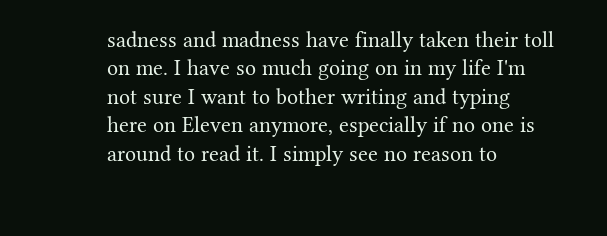sadness and madness have finally taken their toll on me. I have so much going on in my life I'm not sure I want to bother writing and typing here on Eleven anymore, especially if no one is around to read it. I simply see no reason to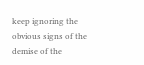keep ignoring the obvious signs of the demise of the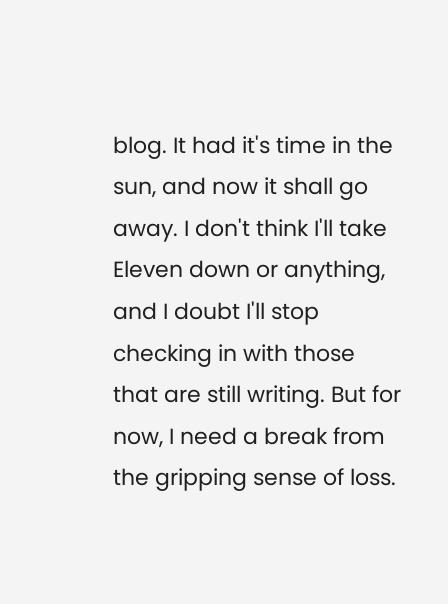blog. It had it's time in the sun, and now it shall go away. I don't think I'll take Eleven down or anything, and I doubt I'll stop checking in with those that are still writing. But for now, I need a break from the gripping sense of loss.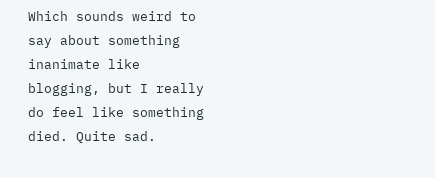Which sounds weird to say about something inanimate like blogging, but I really do feel like something died. Quite sad.